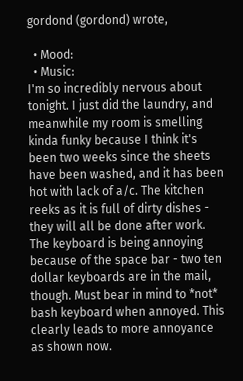gordond (gordond) wrote,

  • Mood:
  • Music:
I'm so incredibly nervous about tonight. I just did the laundry, and meanwhile my room is smelling kinda funky because I think it's been two weeks since the sheets have been washed, and it has been hot with lack of a/c. The kitchen reeks as it is full of dirty dishes - they will all be done after work. The keyboard is being annoying because of the space bar - two ten dollar keyboards are in the mail, though. Must bear in mind to *not* bash keyboard when annoyed. This clearly leads to more annoyance as shown now.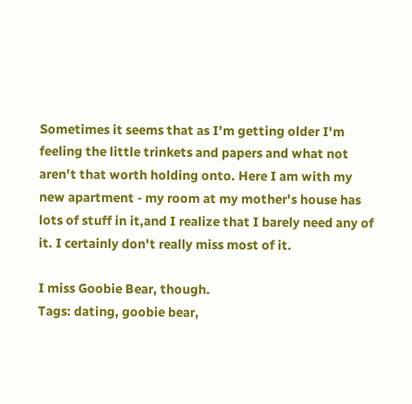Sometimes it seems that as I'm getting older I'm feeling the little trinkets and papers and what not aren't that worth holding onto. Here I am with my new apartment - my room at my mother's house has lots of stuff in it,and I realize that I barely need any of it. I certainly don't really miss most of it.

I miss Goobie Bear, though.
Tags: dating, goobie bear,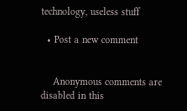technology, useless stuff

  • Post a new comment


    Anonymous comments are disabled in this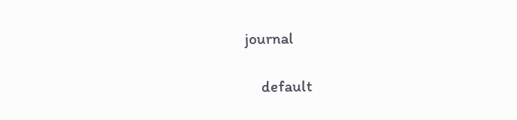journal

    default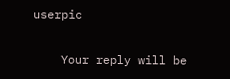userpic

    Your reply will be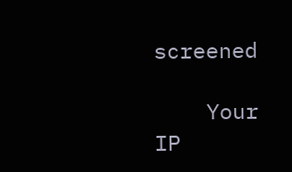screened

    Your IP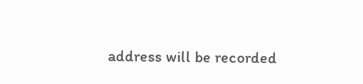address will be recorded